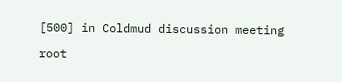[500] in Coldmud discussion meeting

root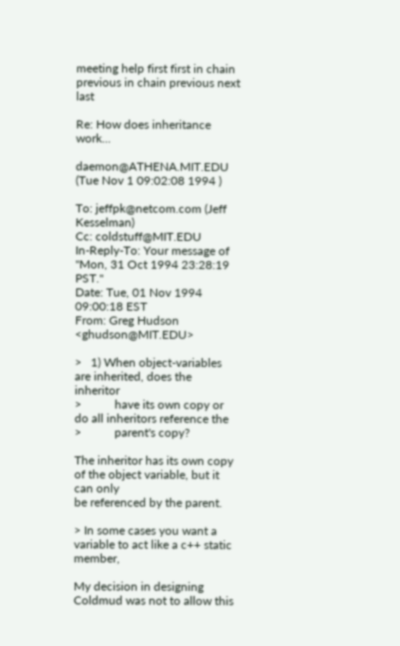meeting help first first in chain previous in chain previous next last

Re: How does inheritance work...

daemon@ATHENA.MIT.EDU (Tue Nov 1 09:02:08 1994 )

To: jeffpk@netcom.com (Jeff Kesselman)
Cc: coldstuff@MIT.EDU
In-Reply-To: Your message of "Mon, 31 Oct 1994 23:28:19 PST."
Date: Tue, 01 Nov 1994 09:00:18 EST
From: Greg Hudson <ghudson@MIT.EDU>

>   1) When object-variables are inherited, does the inheritor
>           have its own copy or do all inheritors reference the
>           parent's copy?

The inheritor has its own copy of the object variable, but it can only
be referenced by the parent.

> In some cases you want a variable to act like a c++ static member,

My decision in designing Coldmud was not to allow this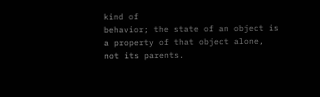kind of
behavior; the state of an object is a property of that object alone,
not its parents.